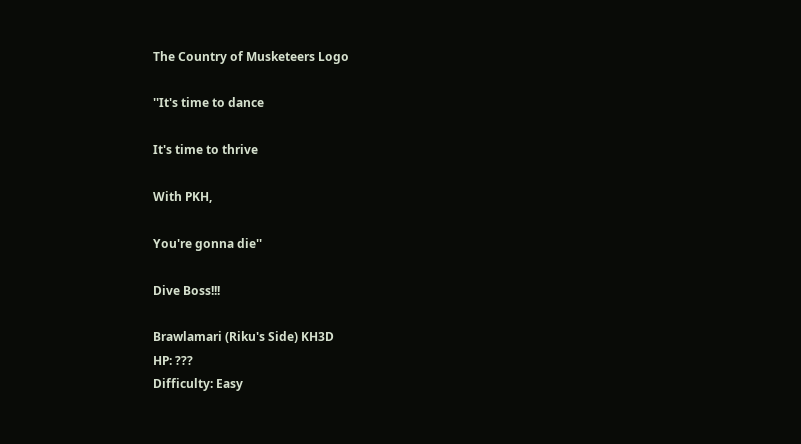The Country of Musketeers Logo

''It's time to dance

It's time to thrive

With PKH,

You're gonna die''

Dive Boss!!!

Brawlamari (Riku's Side) KH3D
HP: ???
Difficulty: Easy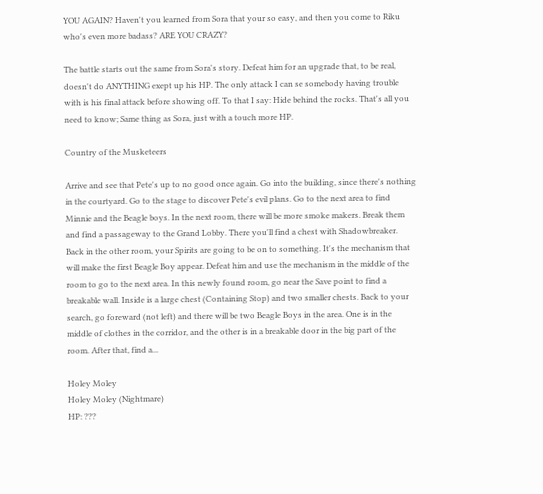YOU AGAIN? Haven't you learned from Sora that your so easy, and then you come to Riku who's even more badass? ARE YOU CRAZY?

The battle starts out the same from Sora's story. Defeat him for an upgrade that, to be real, doesn't do ANYTHING exept up his HP. The only attack I can se somebody having trouble with is his final attack before showing off. To that I say: Hide behind the rocks. That's all you need to know; Same thing as Sora, just with a touch more HP.

Country of the Musketeers

Arrive and see that Pete's up to no good once again. Go into the building, since there's nothing in the courtyard. Go to the stage to discover Pete's evil plans. Go to the next area to find Minnie and the Beagle boys. In the next room, there will be more smoke makers. Break them and find a passageway to the Grand Lobby. There you'll find a chest with Shadowbreaker. Back in the other room, your Spirits are going to be on to something. It's the mechanism that will make the first Beagle Boy appear. Defeat him and use the mechanism in the middle of the room to go to the next area. In this newly found room, go near the Save point to find a breakable wall. Inside is a large chest (Containing Stop) and two smaller chests. Back to your search, go foreward (not left) and there will be two Beagle Boys in the area. One is in the middle of clothes in the corridor, and the other is in a breakable door in the big part of the room. After that, find a...

Holey Moley
Holey Moley (Nightmare)
HP: ???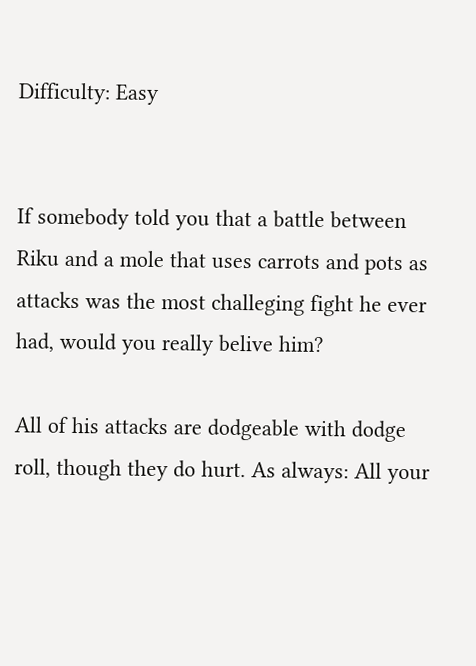Difficulty: Easy


If somebody told you that a battle between Riku and a mole that uses carrots and pots as attacks was the most challeging fight he ever had, would you really belive him?

All of his attacks are dodgeable with dodge roll, though they do hurt. As always: All your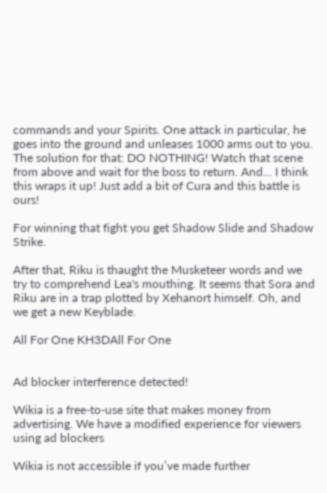commands and your Spirits. One attack in particular, he goes into the ground and unleases 1000 arms out to you. The solution for that: DO NOTHING! Watch that scene from above and wait for the boss to return. And... I think this wraps it up! Just add a bit of Cura and this battle is ours!

For winning that fight you get Shadow Slide and Shadow Strike.

After that, Riku is thaught the Musketeer words and we try to comprehend Lea's mouthing. It seems that Sora and Riku are in a trap plotted by Xehanort himself. Oh, and we get a new Keyblade.

All For One KH3DAll For One


Ad blocker interference detected!

Wikia is a free-to-use site that makes money from advertising. We have a modified experience for viewers using ad blockers

Wikia is not accessible if you’ve made further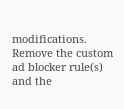modifications. Remove the custom ad blocker rule(s) and the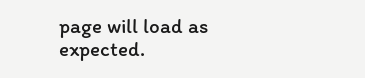page will load as expected.